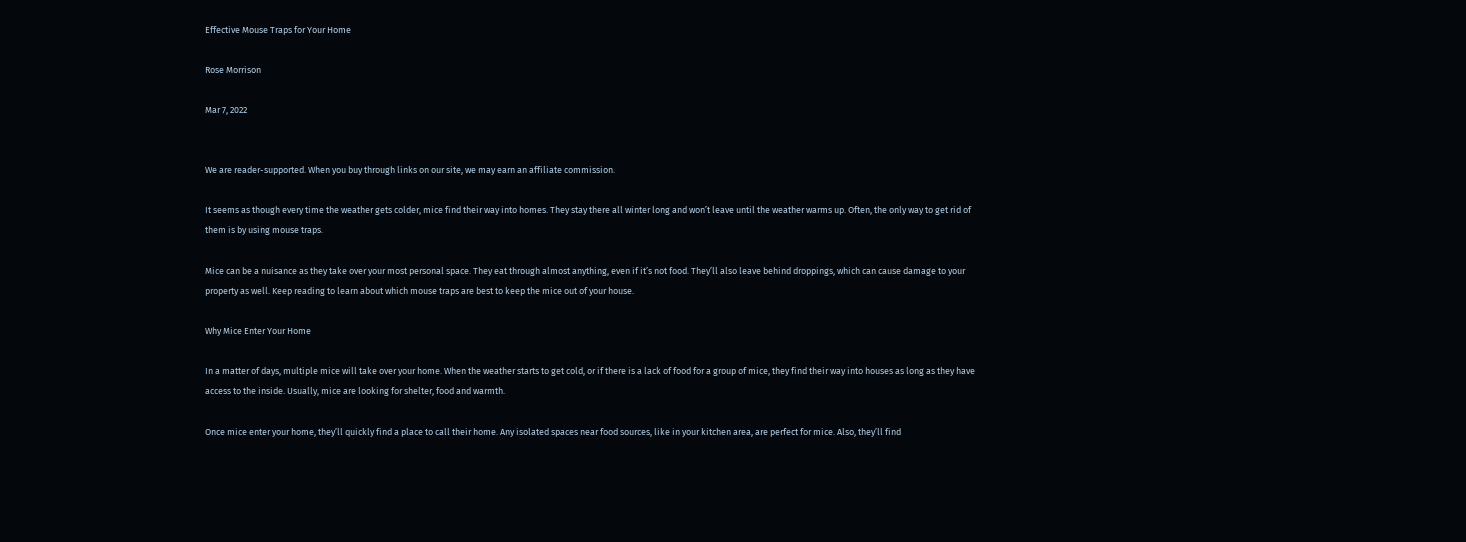Effective Mouse Traps for Your Home

Rose Morrison

Mar 7, 2022


We are reader-supported. When you buy through links on our site, we may earn an affiliate commission.

It seems as though every time the weather gets colder, mice find their way into homes. They stay there all winter long and won’t leave until the weather warms up. Often, the only way to get rid of them is by using mouse traps.

Mice can be a nuisance as they take over your most personal space. They eat through almost anything, even if it’s not food. They’ll also leave behind droppings, which can cause damage to your property as well. Keep reading to learn about which mouse traps are best to keep the mice out of your house.

Why Mice Enter Your Home

In a matter of days, multiple mice will take over your home. When the weather starts to get cold, or if there is a lack of food for a group of mice, they find their way into houses as long as they have access to the inside. Usually, mice are looking for shelter, food and warmth.

Once mice enter your home, they’ll quickly find a place to call their home. Any isolated spaces near food sources, like in your kitchen area, are perfect for mice. Also, they’ll find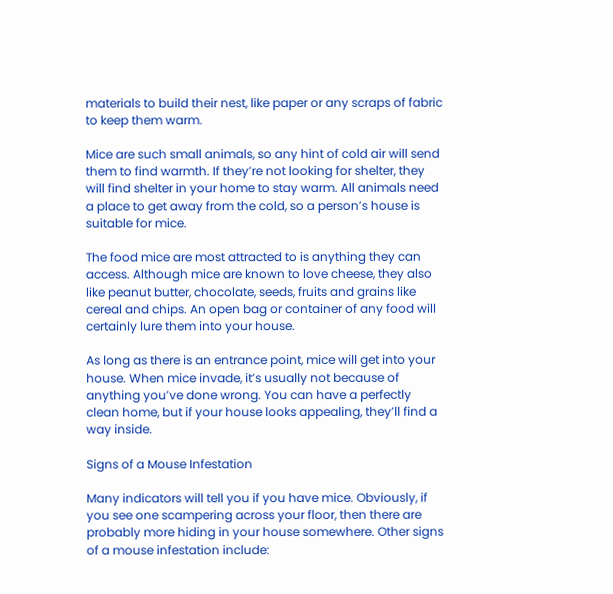materials to build their nest, like paper or any scraps of fabric to keep them warm.

Mice are such small animals, so any hint of cold air will send them to find warmth. If they’re not looking for shelter, they will find shelter in your home to stay warm. All animals need a place to get away from the cold, so a person’s house is suitable for mice.

The food mice are most attracted to is anything they can access. Although mice are known to love cheese, they also like peanut butter, chocolate, seeds, fruits and grains like cereal and chips. An open bag or container of any food will certainly lure them into your house.

As long as there is an entrance point, mice will get into your house. When mice invade, it’s usually not because of anything you’ve done wrong. You can have a perfectly clean home, but if your house looks appealing, they’ll find a way inside.

Signs of a Mouse Infestation

Many indicators will tell you if you have mice. Obviously, if you see one scampering across your floor, then there are probably more hiding in your house somewhere. Other signs of a mouse infestation include: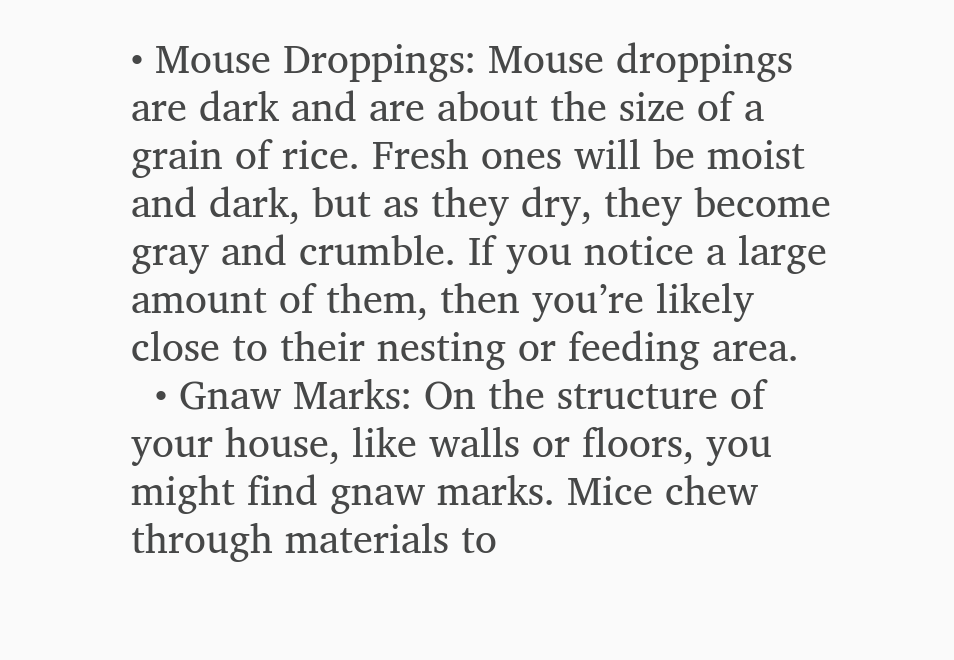• Mouse Droppings: Mouse droppings are dark and are about the size of a grain of rice. Fresh ones will be moist and dark, but as they dry, they become gray and crumble. If you notice a large amount of them, then you’re likely close to their nesting or feeding area.
  • Gnaw Marks: On the structure of your house, like walls or floors, you might find gnaw marks. Mice chew through materials to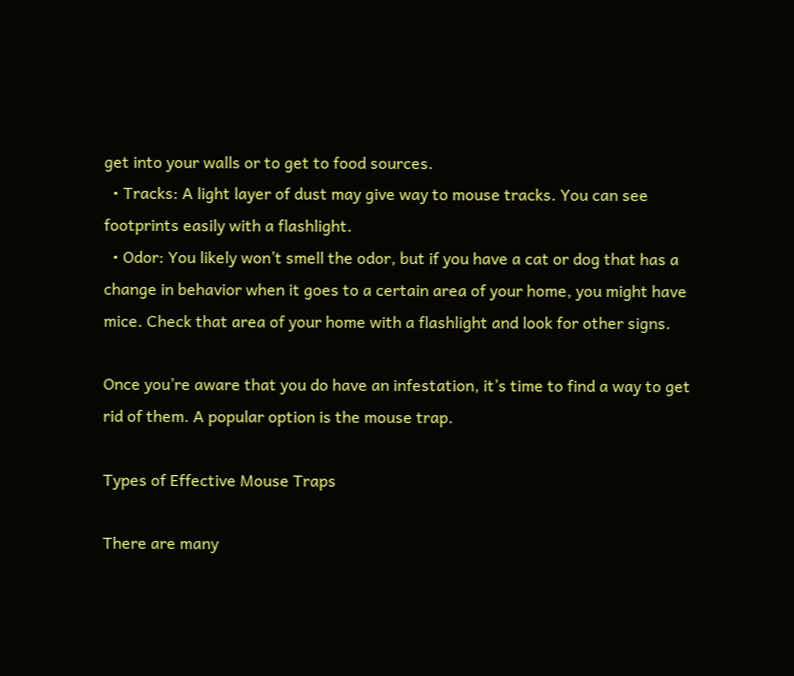get into your walls or to get to food sources.
  • Tracks: A light layer of dust may give way to mouse tracks. You can see footprints easily with a flashlight.
  • Odor: You likely won’t smell the odor, but if you have a cat or dog that has a change in behavior when it goes to a certain area of your home, you might have mice. Check that area of your home with a flashlight and look for other signs.

Once you’re aware that you do have an infestation, it’s time to find a way to get rid of them. A popular option is the mouse trap.

Types of Effective Mouse Traps

There are many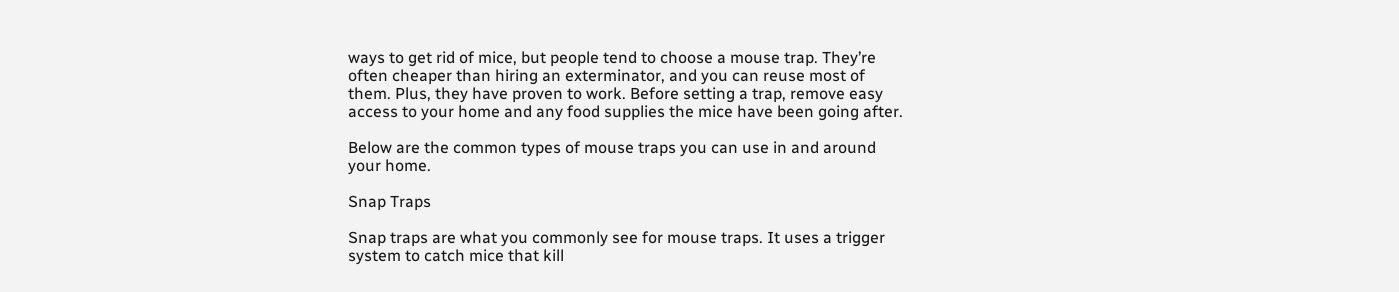ways to get rid of mice, but people tend to choose a mouse trap. They’re often cheaper than hiring an exterminator, and you can reuse most of them. Plus, they have proven to work. Before setting a trap, remove easy access to your home and any food supplies the mice have been going after.

Below are the common types of mouse traps you can use in and around your home.

Snap Traps

Snap traps are what you commonly see for mouse traps. It uses a trigger system to catch mice that kill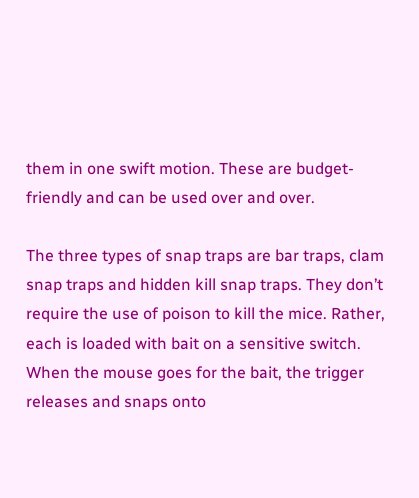them in one swift motion. These are budget-friendly and can be used over and over.

The three types of snap traps are bar traps, clam snap traps and hidden kill snap traps. They don’t require the use of poison to kill the mice. Rather, each is loaded with bait on a sensitive switch. When the mouse goes for the bait, the trigger releases and snaps onto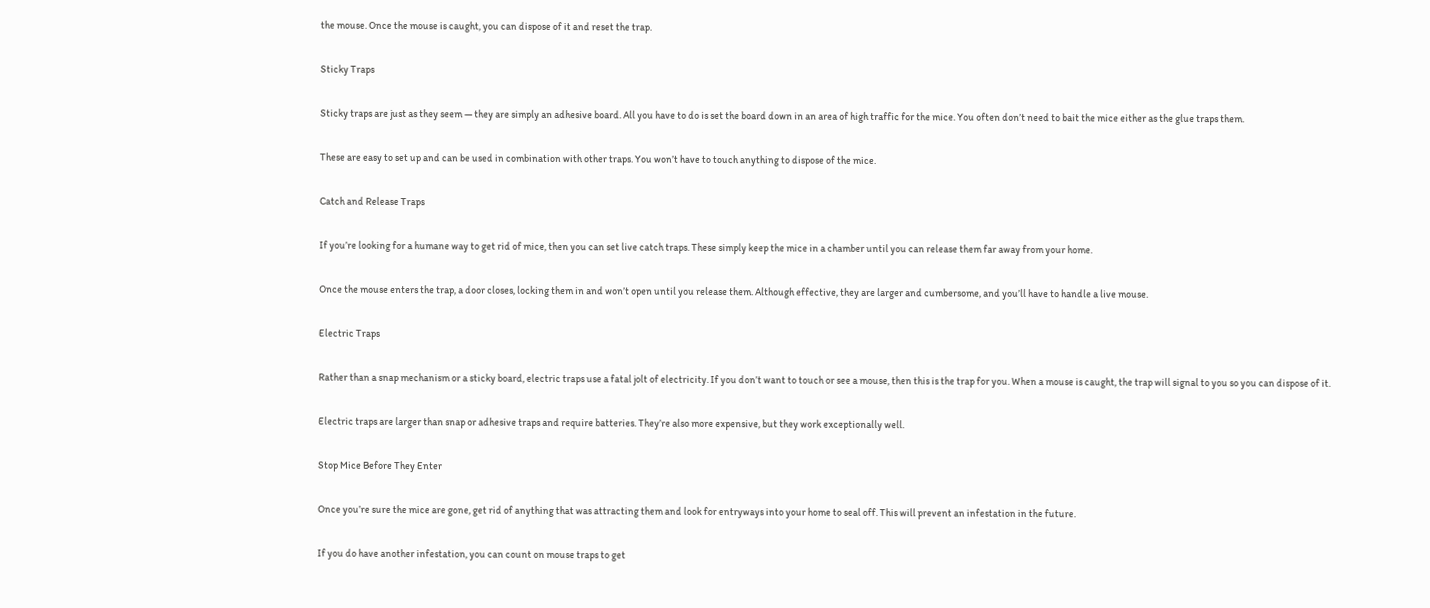the mouse. Once the mouse is caught, you can dispose of it and reset the trap.

Sticky Traps

Sticky traps are just as they seem — they are simply an adhesive board. All you have to do is set the board down in an area of high traffic for the mice. You often don’t need to bait the mice either as the glue traps them.

These are easy to set up and can be used in combination with other traps. You won’t have to touch anything to dispose of the mice.

Catch and Release Traps

If you’re looking for a humane way to get rid of mice, then you can set live catch traps. These simply keep the mice in a chamber until you can release them far away from your home.

Once the mouse enters the trap, a door closes, locking them in and won’t open until you release them. Although effective, they are larger and cumbersome, and you’ll have to handle a live mouse.

Electric Traps

Rather than a snap mechanism or a sticky board, electric traps use a fatal jolt of electricity. If you don’t want to touch or see a mouse, then this is the trap for you. When a mouse is caught, the trap will signal to you so you can dispose of it.

Electric traps are larger than snap or adhesive traps and require batteries. They’re also more expensive, but they work exceptionally well.

Stop Mice Before They Enter

Once you’re sure the mice are gone, get rid of anything that was attracting them and look for entryways into your home to seal off. This will prevent an infestation in the future.

If you do have another infestation, you can count on mouse traps to get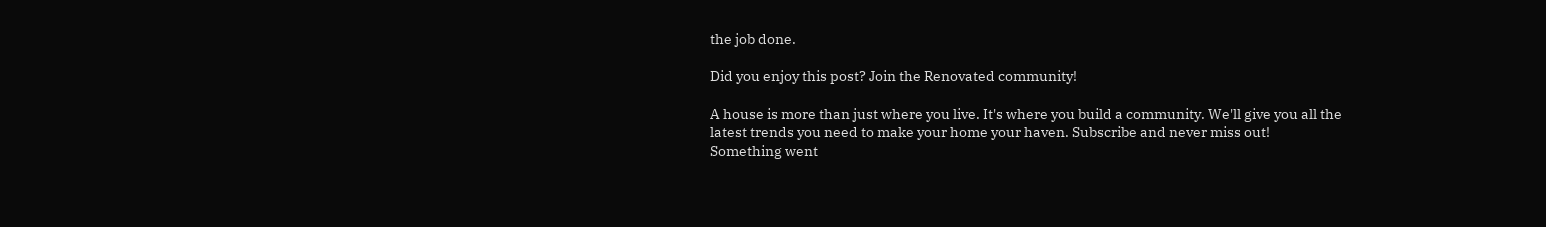the job done.

Did you enjoy this post? Join the Renovated community!

A house is more than just where you live. It's where you build a community. We'll give you all the latest trends you need to make your home your haven. Subscribe and never miss out!
Something went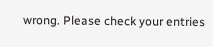wrong. Please check your entries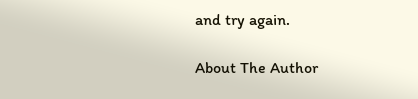and try again.

About The Author